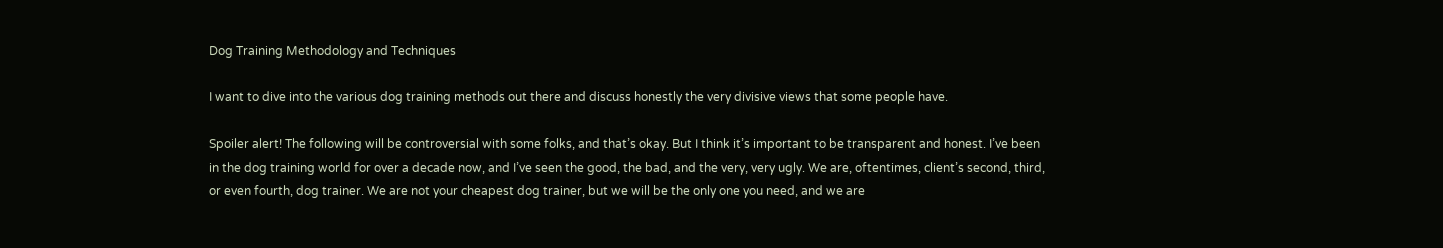Dog Training Methodology and Techniques

I want to dive into the various dog training methods out there and discuss honestly the very divisive views that some people have.

Spoiler alert! The following will be controversial with some folks, and that’s okay. But I think it’s important to be transparent and honest. I’ve been in the dog training world for over a decade now, and I’ve seen the good, the bad, and the very, very ugly. We are, oftentimes, client’s second, third, or even fourth, dog trainer. We are not your cheapest dog trainer, but we will be the only one you need, and we are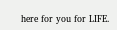here for you for LIFE.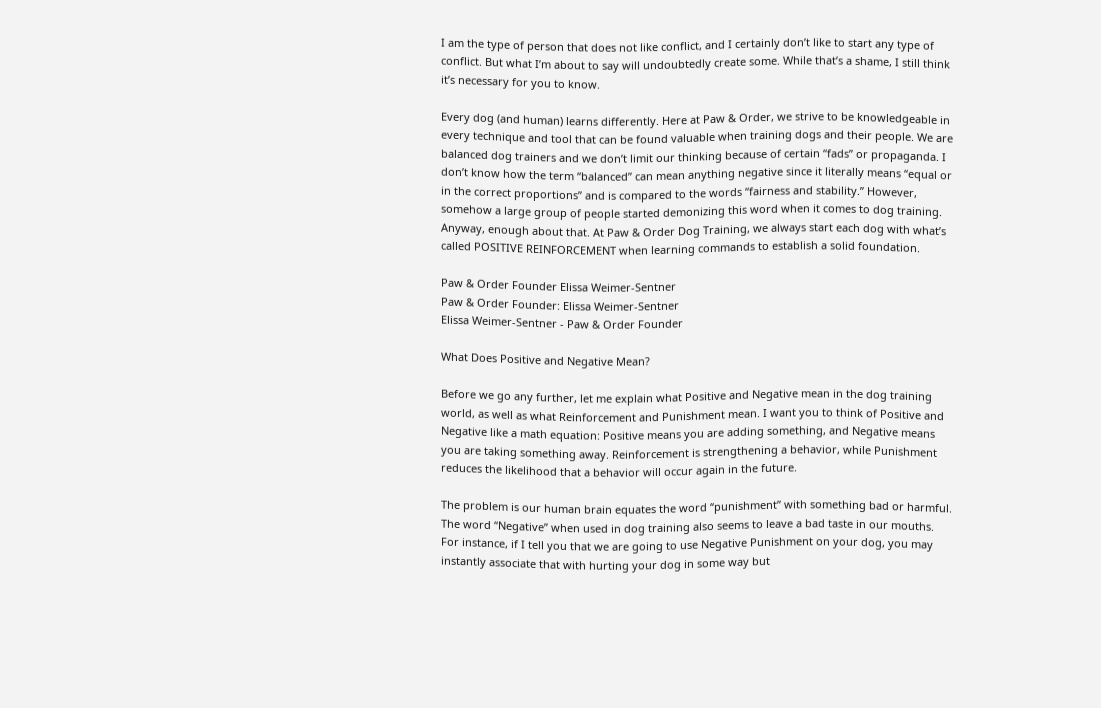I am the type of person that does not like conflict, and I certainly don’t like to start any type of conflict. But what I’m about to say will undoubtedly create some. While that’s a shame, I still think it’s necessary for you to know.

Every dog (and human) learns differently. Here at Paw & Order, we strive to be knowledgeable in every technique and tool that can be found valuable when training dogs and their people. We are balanced dog trainers and we don’t limit our thinking because of certain “fads” or propaganda. I don’t know how the term “balanced” can mean anything negative since it literally means “equal or in the correct proportions” and is compared to the words “fairness and stability.” However, somehow a large group of people started demonizing this word when it comes to dog training. Anyway, enough about that. At Paw & Order Dog Training, we always start each dog with what’s called POSITIVE REINFORCEMENT when learning commands to establish a solid foundation.

Paw & Order Founder Elissa Weimer-Sentner
Paw & Order Founder: Elissa Weimer-Sentner
Elissa Weimer-Sentner - Paw & Order Founder

What Does Positive and Negative Mean?

Before we go any further, let me explain what Positive and Negative mean in the dog training world, as well as what Reinforcement and Punishment mean. I want you to think of Positive and Negative like a math equation: Positive means you are adding something, and Negative means you are taking something away. Reinforcement is strengthening a behavior, while Punishment reduces the likelihood that a behavior will occur again in the future.

The problem is our human brain equates the word “punishment” with something bad or harmful. The word “Negative” when used in dog training also seems to leave a bad taste in our mouths. For instance, if I tell you that we are going to use Negative Punishment on your dog, you may instantly associate that with hurting your dog in some way but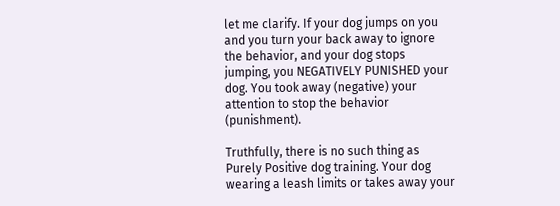let me clarify. If your dog jumps on you and you turn your back away to ignore the behavior, and your dog stops jumping, you NEGATIVELY PUNISHED your dog. You took away (negative) your attention to stop the behavior (punishment).

Truthfully, there is no such thing as Purely Positive dog training. Your dog wearing a leash limits or takes away your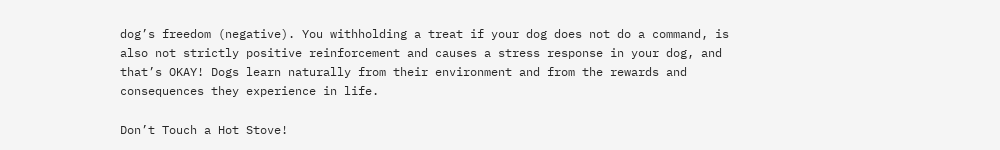dog’s freedom (negative). You withholding a treat if your dog does not do a command, is also not strictly positive reinforcement and causes a stress response in your dog, and that’s OKAY! Dogs learn naturally from their environment and from the rewards and consequences they experience in life.

Don’t Touch a Hot Stove!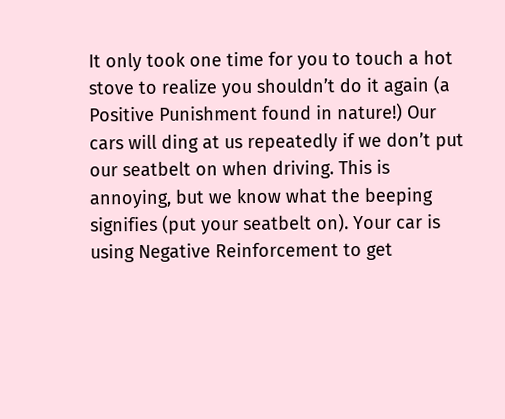It only took one time for you to touch a hot stove to realize you shouldn’t do it again (a Positive Punishment found in nature!) Our cars will ding at us repeatedly if we don’t put our seatbelt on when driving. This is annoying, but we know what the beeping signifies (put your seatbelt on). Your car is using Negative Reinforcement to get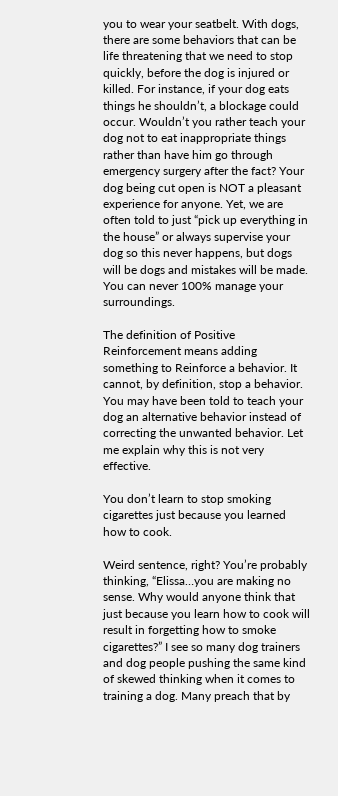you to wear your seatbelt. With dogs, there are some behaviors that can be life threatening that we need to stop quickly, before the dog is injured or killed. For instance, if your dog eats things he shouldn’t, a blockage could occur. Wouldn’t you rather teach your dog not to eat inappropriate things rather than have him go through emergency surgery after the fact? Your dog being cut open is NOT a pleasant experience for anyone. Yet, we are often told to just “pick up everything in the house” or always supervise your dog so this never happens, but dogs will be dogs and mistakes will be made. You can never 100% manage your surroundings.

The definition of Positive Reinforcement means adding something to Reinforce a behavior. It cannot, by definition, stop a behavior. You may have been told to teach your dog an alternative behavior instead of correcting the unwanted behavior. Let me explain why this is not very effective.

You don’t learn to stop smoking cigarettes just because you learned how to cook.

Weird sentence, right? You’re probably thinking, “Elissa…you are making no sense. Why would anyone think that just because you learn how to cook will result in forgetting how to smoke cigarettes?” I see so many dog trainers and dog people pushing the same kind of skewed thinking when it comes to training a dog. Many preach that by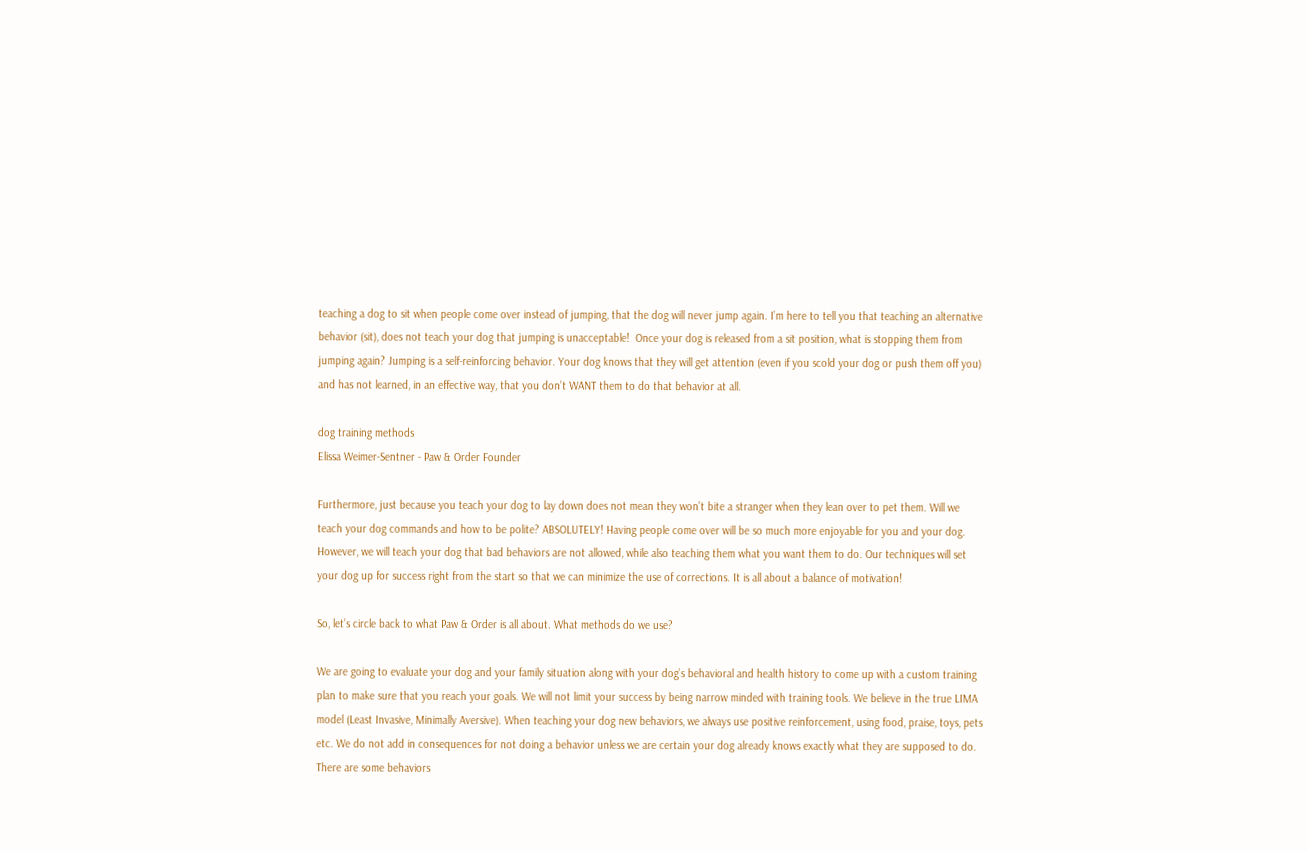teaching a dog to sit when people come over instead of jumping, that the dog will never jump again. I’m here to tell you that teaching an alternative behavior (sit), does not teach your dog that jumping is unacceptable!  Once your dog is released from a sit position, what is stopping them from jumping again? Jumping is a self-reinforcing behavior. Your dog knows that they will get attention (even if you scold your dog or push them off you) and has not learned, in an effective way, that you don’t WANT them to do that behavior at all.

dog training methods
Elissa Weimer-Sentner - Paw & Order Founder

Furthermore, just because you teach your dog to lay down does not mean they won’t bite a stranger when they lean over to pet them. Will we teach your dog commands and how to be polite? ABSOLUTELY! Having people come over will be so much more enjoyable for you and your dog. However, we will teach your dog that bad behaviors are not allowed, while also teaching them what you want them to do. Our techniques will set your dog up for success right from the start so that we can minimize the use of corrections. It is all about a balance of motivation!

So, let’s circle back to what Paw & Order is all about. What methods do we use?

We are going to evaluate your dog and your family situation along with your dog’s behavioral and health history to come up with a custom training plan to make sure that you reach your goals. We will not limit your success by being narrow minded with training tools. We believe in the true LIMA model (Least Invasive, Minimally Aversive). When teaching your dog new behaviors, we always use positive reinforcement, using food, praise, toys, pets etc. We do not add in consequences for not doing a behavior unless we are certain your dog already knows exactly what they are supposed to do. There are some behaviors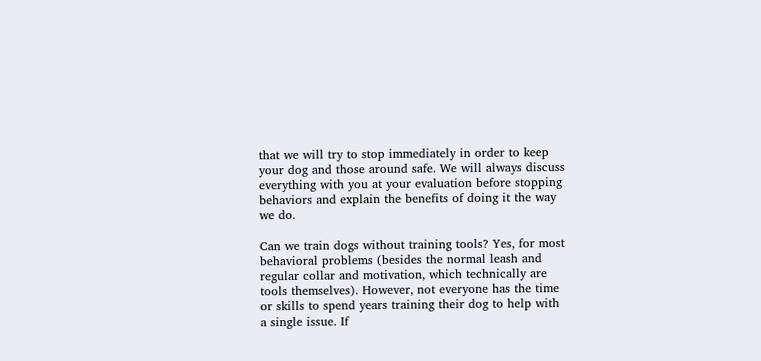that we will try to stop immediately in order to keep your dog and those around safe. We will always discuss everything with you at your evaluation before stopping behaviors and explain the benefits of doing it the way we do.

Can we train dogs without training tools? Yes, for most behavioral problems (besides the normal leash and regular collar and motivation, which technically are tools themselves). However, not everyone has the time or skills to spend years training their dog to help with a single issue. If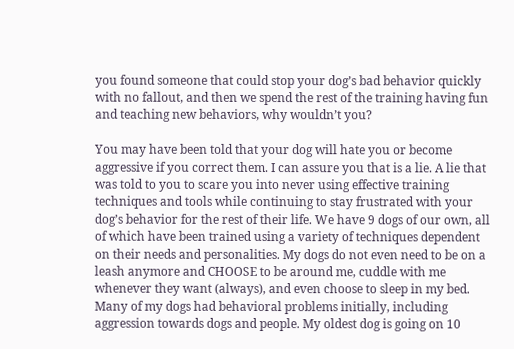you found someone that could stop your dog’s bad behavior quickly with no fallout, and then we spend the rest of the training having fun and teaching new behaviors, why wouldn’t you?

You may have been told that your dog will hate you or become aggressive if you correct them. I can assure you that is a lie. A lie that was told to you to scare you into never using effective training techniques and tools while continuing to stay frustrated with your dog’s behavior for the rest of their life. We have 9 dogs of our own, all of which have been trained using a variety of techniques dependent on their needs and personalities. My dogs do not even need to be on a leash anymore and CHOOSE to be around me, cuddle with me whenever they want (always), and even choose to sleep in my bed. Many of my dogs had behavioral problems initially, including aggression towards dogs and people. My oldest dog is going on 10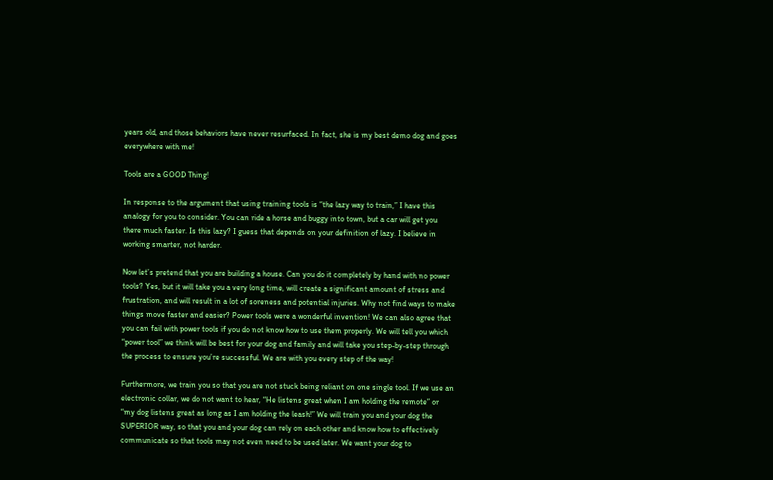years old, and those behaviors have never resurfaced. In fact, she is my best demo dog and goes everywhere with me!

Tools are a GOOD Thing!

In response to the argument that using training tools is “the lazy way to train,” I have this analogy for you to consider. You can ride a horse and buggy into town, but a car will get you there much faster. Is this lazy? I guess that depends on your definition of lazy. I believe in working smarter, not harder.

Now let’s pretend that you are building a house. Can you do it completely by hand with no power tools? Yes, but it will take you a very long time, will create a significant amount of stress and frustration, and will result in a lot of soreness and potential injuries. Why not find ways to make things move faster and easier? Power tools were a wonderful invention! We can also agree that you can fail with power tools if you do not know how to use them properly. We will tell you which “power tool” we think will be best for your dog and family and will take you step-by-step through the process to ensure you’re successful. We are with you every step of the way!

Furthermore, we train you so that you are not stuck being reliant on one single tool. If we use an electronic collar, we do not want to hear, “He listens great when I am holding the remote” or “my dog listens great as long as I am holding the leash!” We will train you and your dog the SUPERIOR way, so that you and your dog can rely on each other and know how to effectively communicate so that tools may not even need to be used later. We want your dog to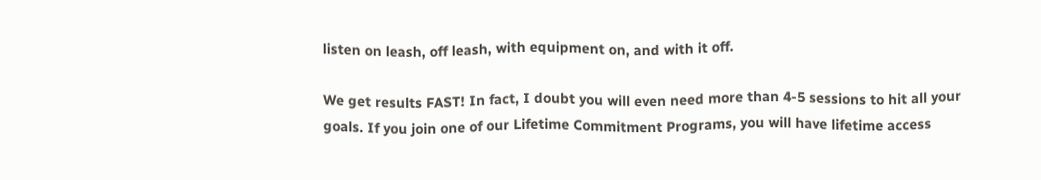listen on leash, off leash, with equipment on, and with it off.

We get results FAST! In fact, I doubt you will even need more than 4-5 sessions to hit all your goals. If you join one of our Lifetime Commitment Programs, you will have lifetime access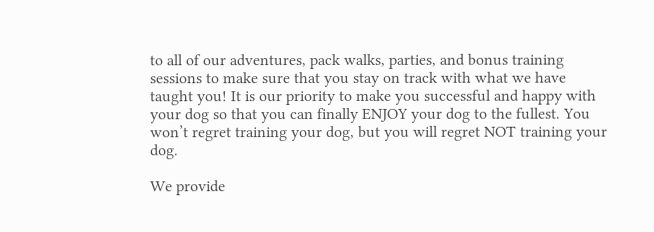to all of our adventures, pack walks, parties, and bonus training sessions to make sure that you stay on track with what we have taught you! It is our priority to make you successful and happy with your dog so that you can finally ENJOY your dog to the fullest. You won’t regret training your dog, but you will regret NOT training your dog.

We provide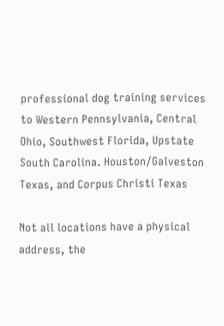professional dog training services to Western Pennsylvania, Central Ohio, Southwest Florida, Upstate South Carolina. Houston/Galveston Texas, and Corpus Christi Texas

Not all locations have a physical address, the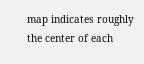map indicates roughly the center of each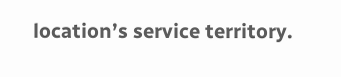location’s service territory.